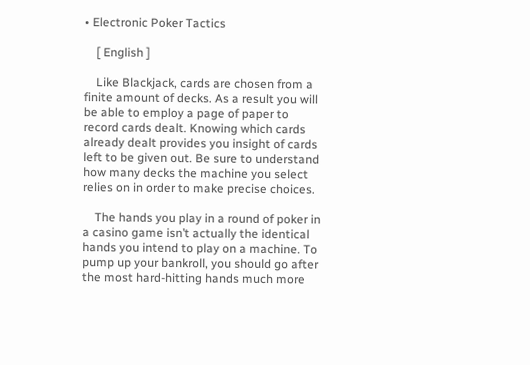• Electronic Poker Tactics

    [ English ]

    Like Blackjack, cards are chosen from a finite amount of decks. As a result you will be able to employ a page of paper to record cards dealt. Knowing which cards already dealt provides you insight of cards left to be given out. Be sure to understand how many decks the machine you select relies on in order to make precise choices.

    The hands you play in a round of poker in a casino game isn’t actually the identical hands you intend to play on a machine. To pump up your bankroll, you should go after the most hard-hitting hands much more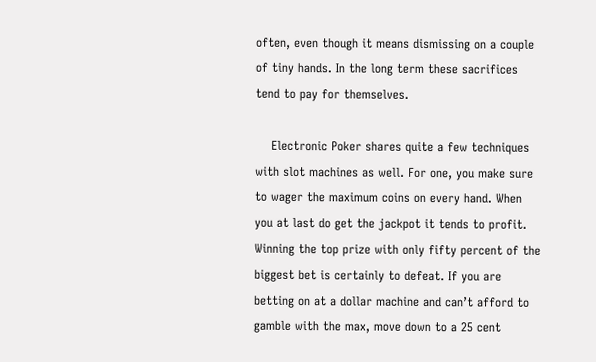often, even though it means dismissing on a couple of tiny hands. In the long term these sacrifices tend to pay for themselves.

    Electronic Poker shares quite a few techniques with slot machines as well. For one, you make sure to wager the maximum coins on every hand. When you at last do get the jackpot it tends to profit. Winning the top prize with only fifty percent of the biggest bet is certainly to defeat. If you are betting on at a dollar machine and can’t afford to gamble with the max, move down to a 25 cent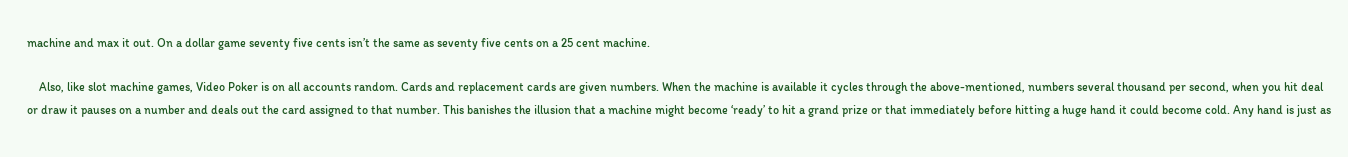machine and max it out. On a dollar game seventy five cents isn’t the same as seventy five cents on a 25 cent machine.

    Also, like slot machine games, Video Poker is on all accounts random. Cards and replacement cards are given numbers. When the machine is available it cycles through the above-mentioned, numbers several thousand per second, when you hit deal or draw it pauses on a number and deals out the card assigned to that number. This banishes the illusion that a machine might become ‘ready’ to hit a grand prize or that immediately before hitting a huge hand it could become cold. Any hand is just as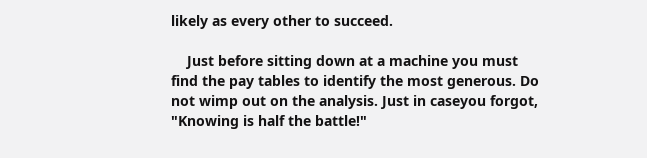likely as every other to succeed.

    Just before sitting down at a machine you must find the pay tables to identify the most generous. Do not wimp out on the analysis. Just in caseyou forgot, "Knowing is half the battle!"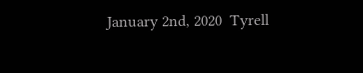January 2nd, 2020  Tyrell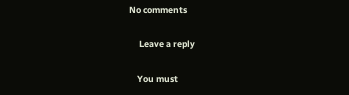No comments

     Leave a reply

    You must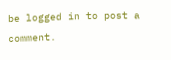be logged in to post a comment.